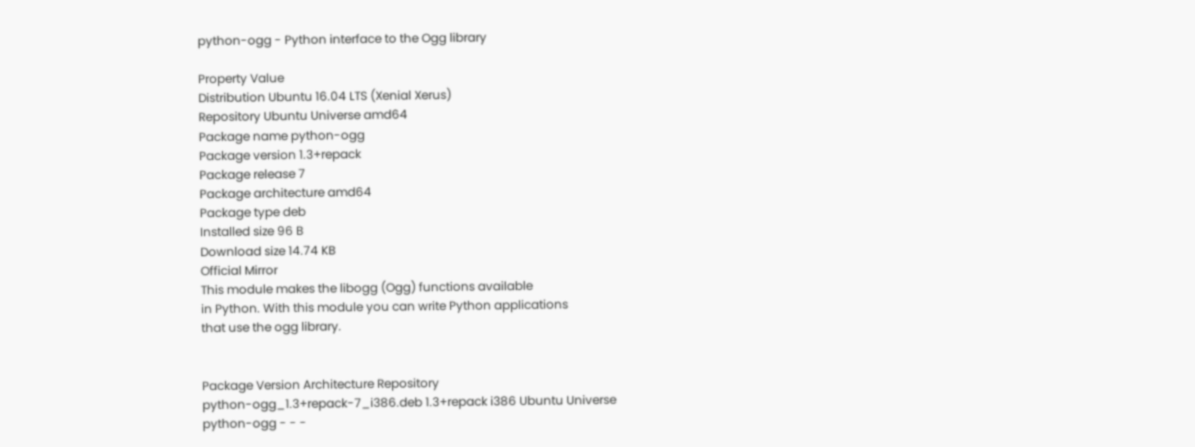python-ogg - Python interface to the Ogg library

Property Value
Distribution Ubuntu 16.04 LTS (Xenial Xerus)
Repository Ubuntu Universe amd64
Package name python-ogg
Package version 1.3+repack
Package release 7
Package architecture amd64
Package type deb
Installed size 96 B
Download size 14.74 KB
Official Mirror
This module makes the libogg (Ogg) functions available
in Python. With this module you can write Python applications
that use the ogg library.


Package Version Architecture Repository
python-ogg_1.3+repack-7_i386.deb 1.3+repack i386 Ubuntu Universe
python-ogg - - -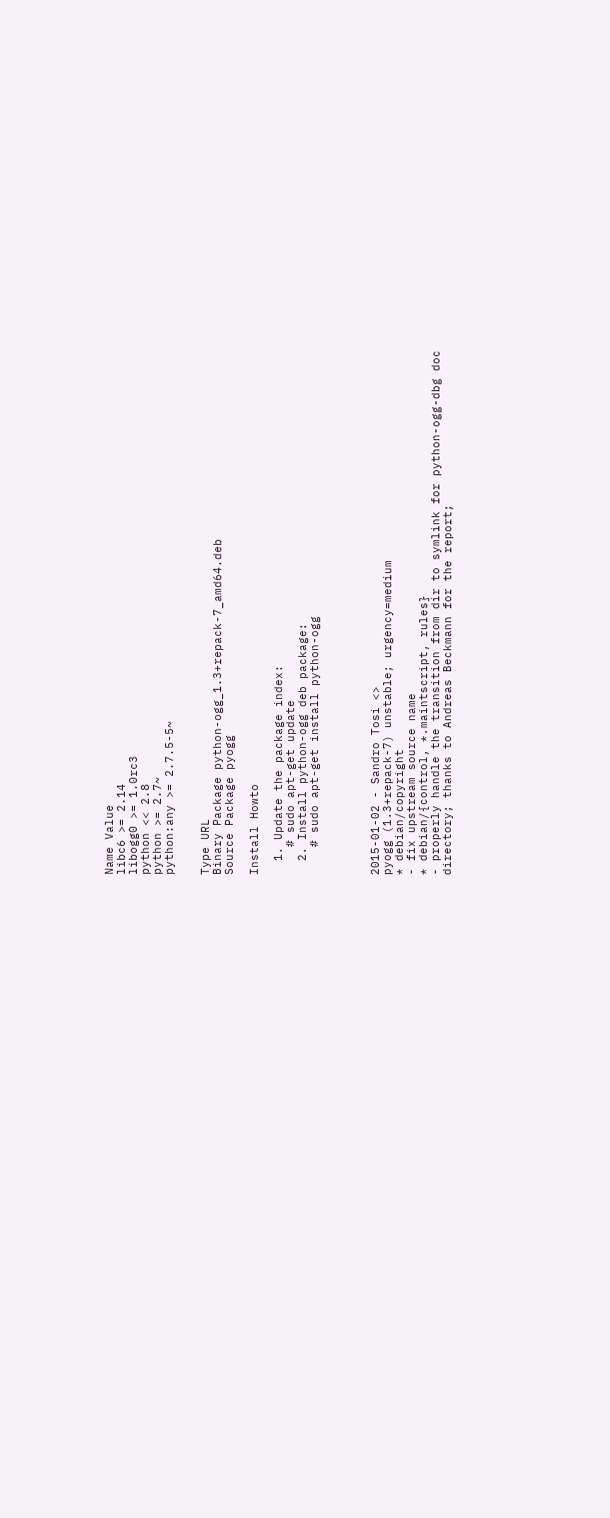Name Value
libc6 >= 2.14
libogg0 >= 1.0rc3
python << 2.8
python >= 2.7~
python:any >= 2.7.5-5~


Type URL
Binary Package python-ogg_1.3+repack-7_amd64.deb
Source Package pyogg

Install Howto

  1. Update the package index:
    # sudo apt-get update
  2. Install python-ogg deb package:
    # sudo apt-get install python-ogg




2015-01-02 - Sandro Tosi <>
pyogg (1.3+repack-7) unstable; urgency=medium
* debian/copyright
- fix upstream source name
* debian/{control, *.maintscript, rules}
- properly handle the transition from dir to symlink for python-ogg-dbg doc
directory; thanks to Andreas Beckmann for the report;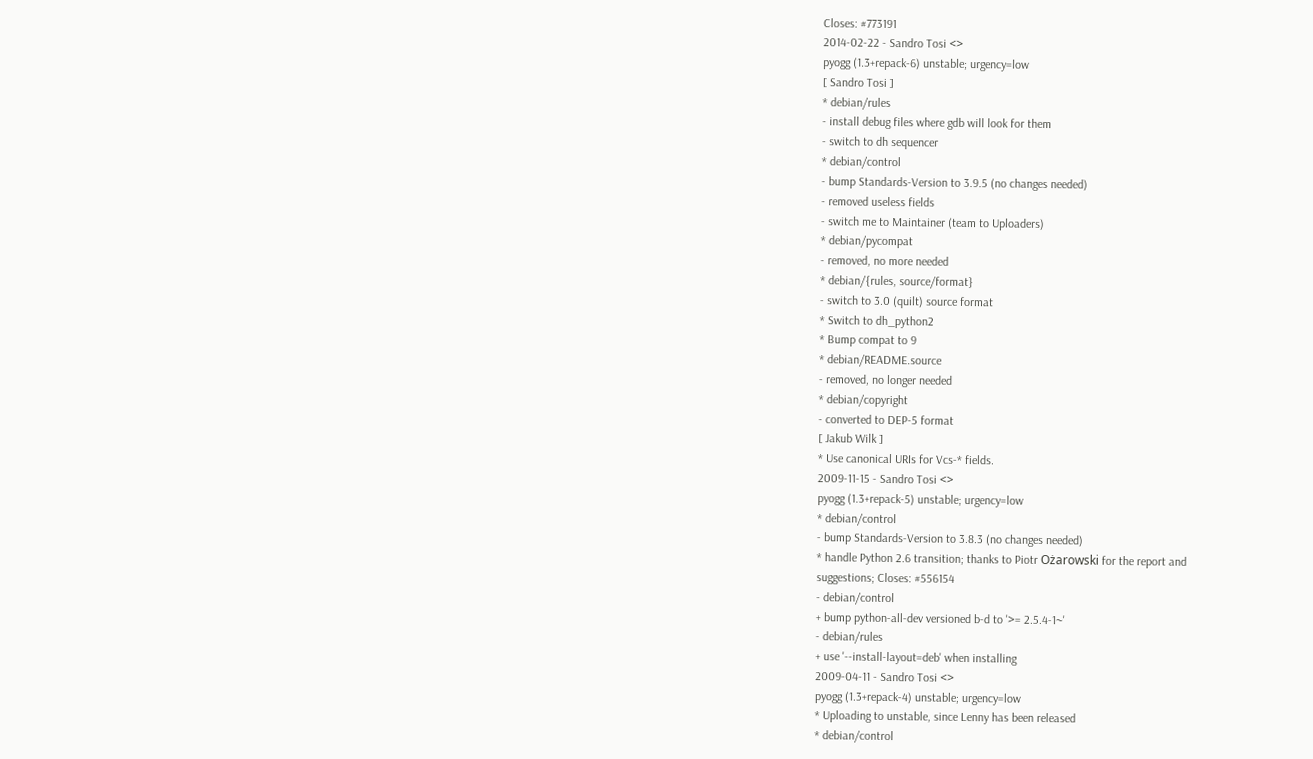Closes: #773191
2014-02-22 - Sandro Tosi <>
pyogg (1.3+repack-6) unstable; urgency=low
[ Sandro Tosi ]
* debian/rules
- install debug files where gdb will look for them
- switch to dh sequencer
* debian/control
- bump Standards-Version to 3.9.5 (no changes needed)
- removed useless fields
- switch me to Maintainer (team to Uploaders)
* debian/pycompat
- removed, no more needed
* debian/{rules, source/format}
- switch to 3.0 (quilt) source format
* Switch to dh_python2
* Bump compat to 9
* debian/README.source
- removed, no longer needed
* debian/copyright
- converted to DEP-5 format
[ Jakub Wilk ]
* Use canonical URIs for Vcs-* fields.
2009-11-15 - Sandro Tosi <>
pyogg (1.3+repack-5) unstable; urgency=low
* debian/control
- bump Standards-Version to 3.8.3 (no changes needed)
* handle Python 2.6 transition; thanks to Piotr Ożarowski for the report and
suggestions; Closes: #556154
- debian/control
+ bump python-all-dev versioned b-d to '>= 2.5.4-1~'
- debian/rules
+ use '--install-layout=deb' when installing
2009-04-11 - Sandro Tosi <>
pyogg (1.3+repack-4) unstable; urgency=low
* Uploading to unstable, since Lenny has been released
* debian/control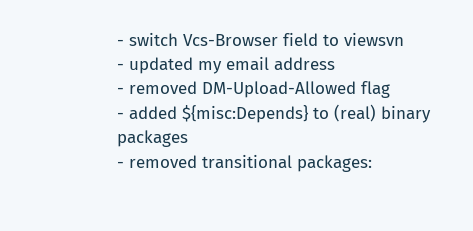- switch Vcs-Browser field to viewsvn
- updated my email address
- removed DM-Upload-Allowed flag
- added ${misc:Depends} to (real) binary packages
- removed transitional packages: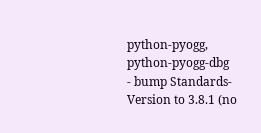python-pyogg, python-pyogg-dbg
- bump Standards-Version to 3.8.1 (no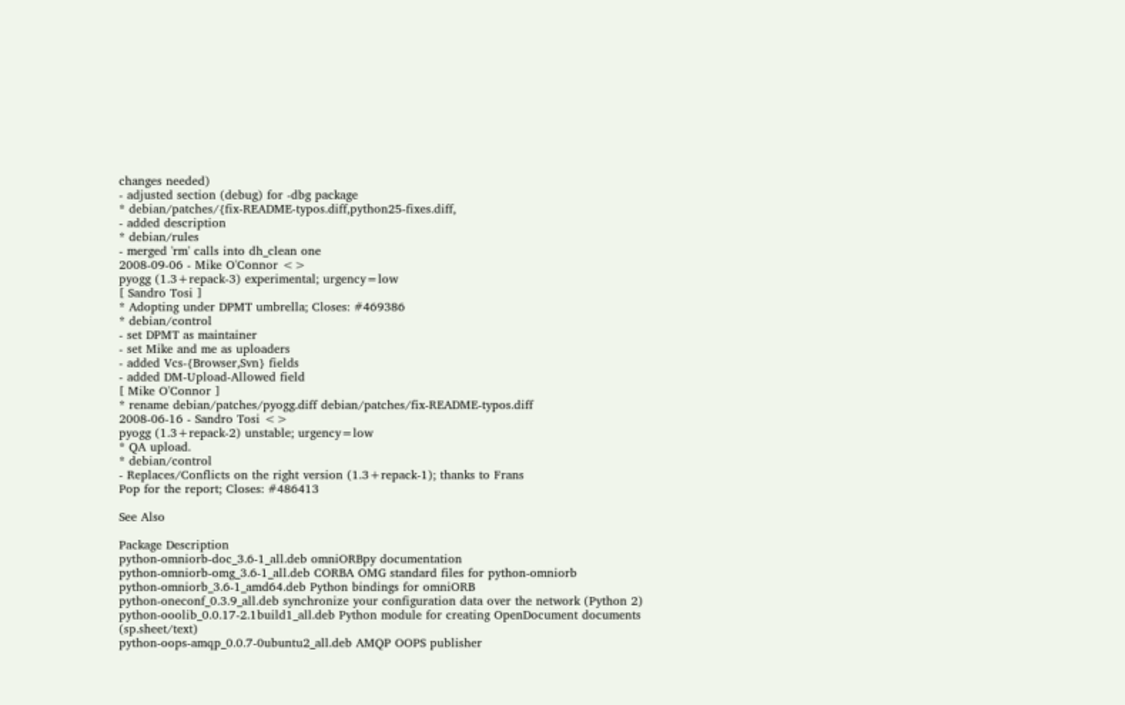changes needed)
- adjusted section (debug) for -dbg package
* debian/patches/{fix-README-typos.diff,python25-fixes.diff,
- added description
* debian/rules
- merged 'rm' calls into dh_clean one
2008-09-06 - Mike O'Connor <>
pyogg (1.3+repack-3) experimental; urgency=low
[ Sandro Tosi ]
* Adopting under DPMT umbrella; Closes: #469386
* debian/control
- set DPMT as maintainer
- set Mike and me as uploaders
- added Vcs-{Browser,Svn} fields
- added DM-Upload-Allowed field
[ Mike O'Connor ]
* rename debian/patches/pyogg.diff debian/patches/fix-README-typos.diff
2008-06-16 - Sandro Tosi <>
pyogg (1.3+repack-2) unstable; urgency=low
* QA upload.
* debian/control
- Replaces/Conflicts on the right version (1.3+repack-1); thanks to Frans
Pop for the report; Closes: #486413

See Also

Package Description
python-omniorb-doc_3.6-1_all.deb omniORBpy documentation
python-omniorb-omg_3.6-1_all.deb CORBA OMG standard files for python-omniorb
python-omniorb_3.6-1_amd64.deb Python bindings for omniORB
python-oneconf_0.3.9_all.deb synchronize your configuration data over the network (Python 2)
python-ooolib_0.0.17-2.1build1_all.deb Python module for creating OpenDocument documents (sp.sheet/text)
python-oops-amqp_0.0.7-0ubuntu2_all.deb AMQP OOPS publisher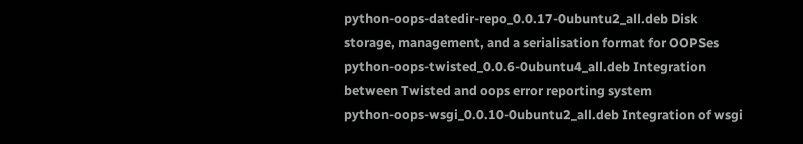python-oops-datedir-repo_0.0.17-0ubuntu2_all.deb Disk storage, management, and a serialisation format for OOPSes
python-oops-twisted_0.0.6-0ubuntu4_all.deb Integration between Twisted and oops error reporting system
python-oops-wsgi_0.0.10-0ubuntu2_all.deb Integration of wsgi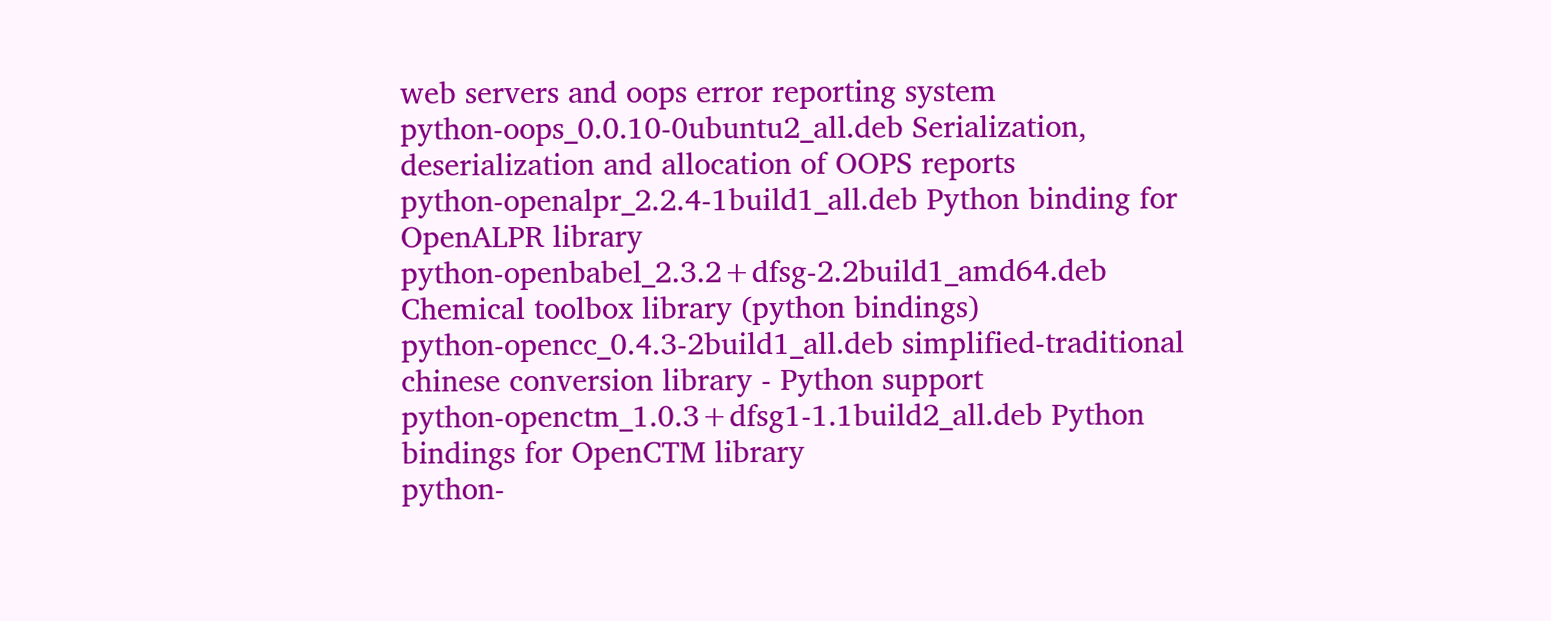web servers and oops error reporting system
python-oops_0.0.10-0ubuntu2_all.deb Serialization, deserialization and allocation of OOPS reports
python-openalpr_2.2.4-1build1_all.deb Python binding for OpenALPR library
python-openbabel_2.3.2+dfsg-2.2build1_amd64.deb Chemical toolbox library (python bindings)
python-opencc_0.4.3-2build1_all.deb simplified-traditional chinese conversion library - Python support
python-openctm_1.0.3+dfsg1-1.1build2_all.deb Python bindings for OpenCTM library
python-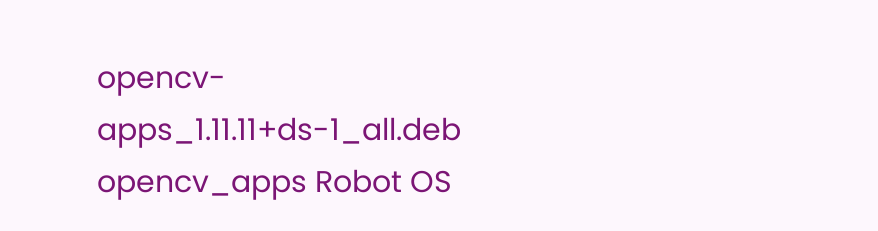opencv-apps_1.11.11+ds-1_all.deb opencv_apps Robot OS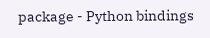package - Python bindings